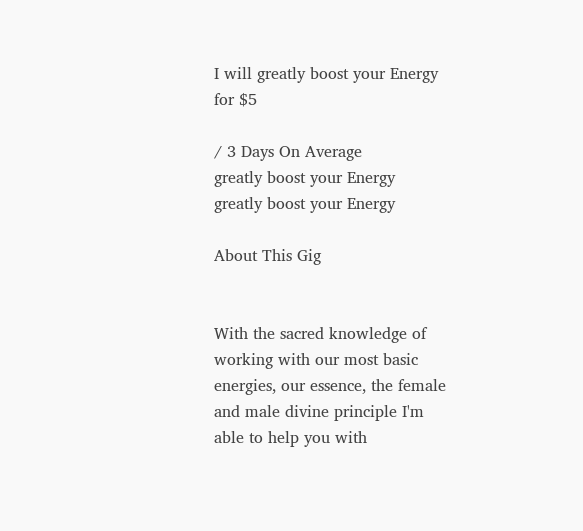I will greatly boost your Energy for $5

/ 3 Days On Average
greatly boost your Energy
greatly boost your Energy

About This Gig


With the sacred knowledge of working with our most basic energies, our essence, the female and male divine principle I'm able to help you with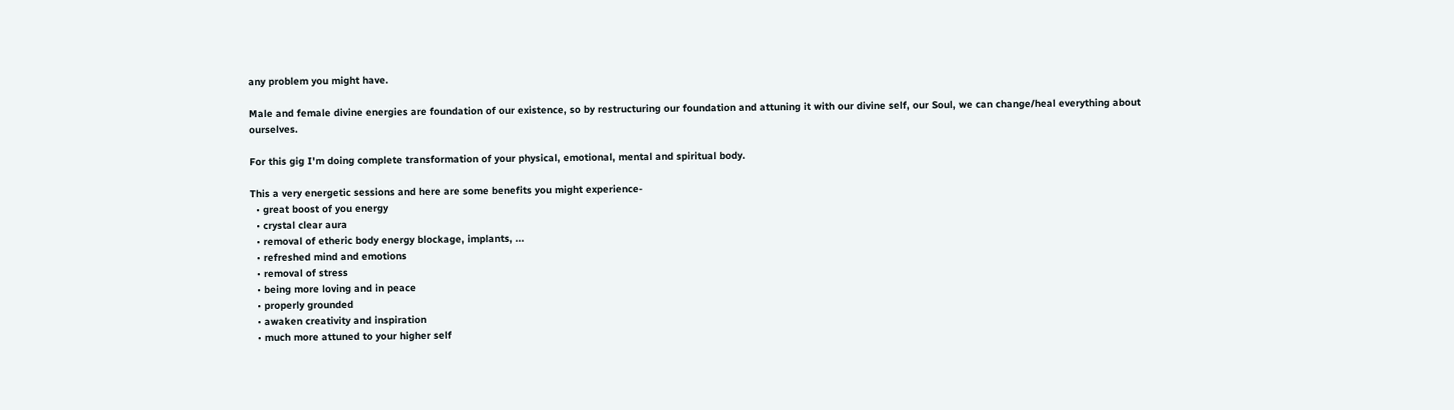any problem you might have.

Male and female divine energies are foundation of our existence, so by restructuring our foundation and attuning it with our divine self, our Soul, we can change/heal everything about ourselves.

For this gig I'm doing complete transformation of your physical, emotional, mental and spiritual body.

This a very energetic sessions and here are some benefits you might experience-
  • great boost of you energy
  • crystal clear aura
  • removal of etheric body energy blockage, implants, ...
  • refreshed mind and emotions
  • removal of stress
  • being more loving and in peace
  • properly grounded
  • awaken creativity and inspiration
  • much more attuned to your higher self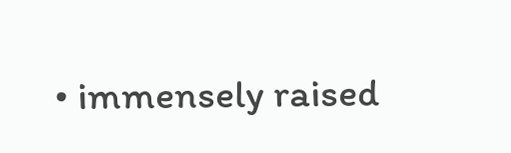• immensely raised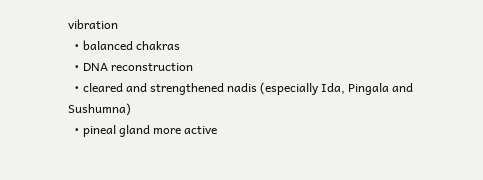vibration
  • balanced chakras
  • DNA reconstruction
  • cleared and strengthened nadis (especially Ida, Pingala and Sushumna)
  • pineal gland more active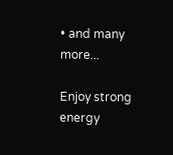• and many more...

Enjoy strong energy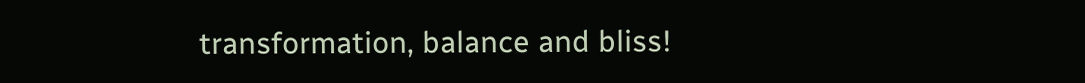transformation, balance and bliss!